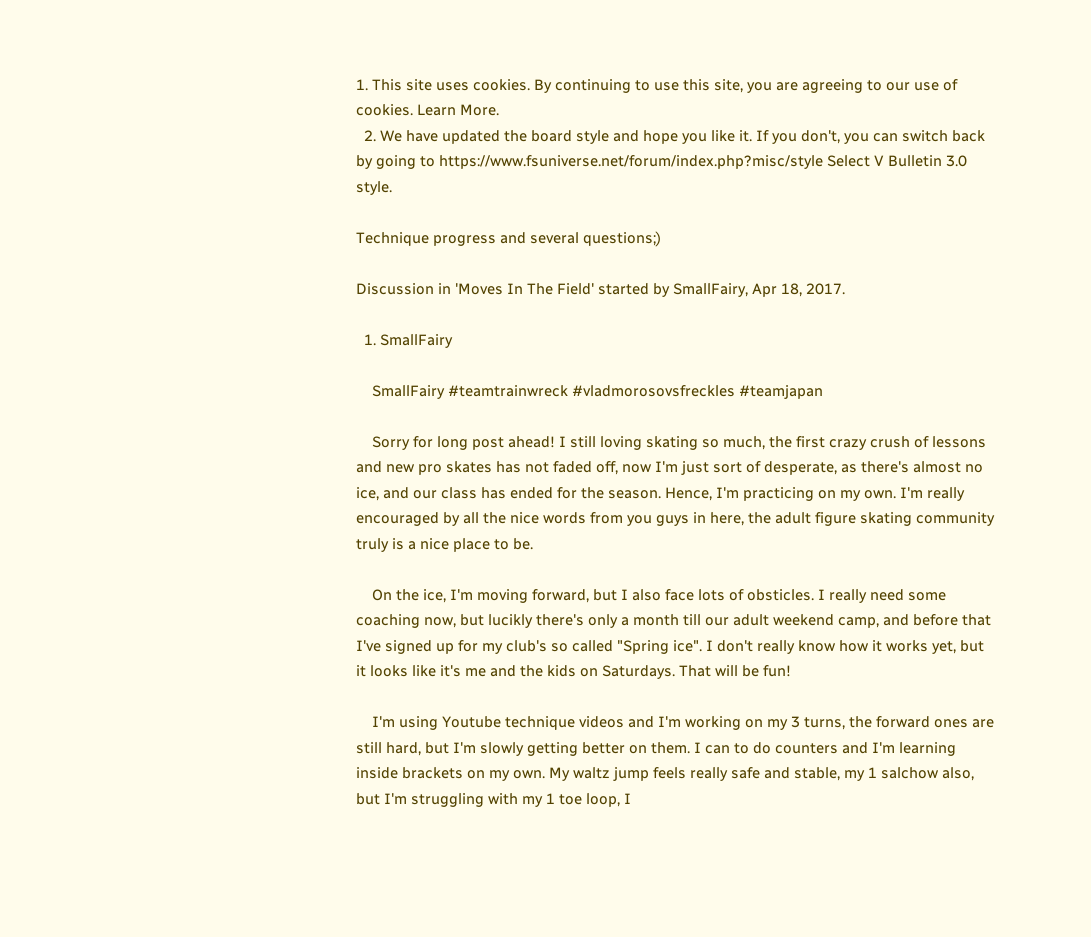1. This site uses cookies. By continuing to use this site, you are agreeing to our use of cookies. Learn More.
  2. We have updated the board style and hope you like it. If you don't, you can switch back by going to https://www.fsuniverse.net/forum/index.php?misc/style Select V Bulletin 3.0 style.

Technique progress and several questions;)

Discussion in 'Moves In The Field' started by SmallFairy, Apr 18, 2017.

  1. SmallFairy

    SmallFairy #teamtrainwreck #vladmorosovsfreckles #teamjapan

    Sorry for long post ahead! I still loving skating so much, the first crazy crush of lessons and new pro skates has not faded off, now I'm just sort of desperate, as there's almost no ice, and our class has ended for the season. Hence, I'm practicing on my own. I'm really encouraged by all the nice words from you guys in here, the adult figure skating community truly is a nice place to be.

    On the ice, I'm moving forward, but I also face lots of obsticles. I really need some coaching now, but lucikly there's only a month till our adult weekend camp, and before that I've signed up for my club's so called "Spring ice". I don't really know how it works yet, but it looks like it's me and the kids on Saturdays. That will be fun!

    I'm using Youtube technique videos and I'm working on my 3 turns, the forward ones are still hard, but I'm slowly getting better on them. I can to do counters and I'm learning inside brackets on my own. My waltz jump feels really safe and stable, my 1 salchow also, but I'm struggling with my 1 toe loop, I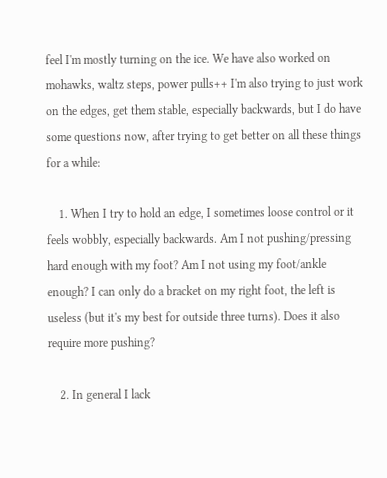feel I'm mostly turning on the ice. We have also worked on mohawks, waltz steps, power pulls++ I'm also trying to just work on the edges, get them stable, especially backwards, but I do have some questions now, after trying to get better on all these things for a while:

    1. When I try to hold an edge, I sometimes loose control or it feels wobbly, especially backwards. Am I not pushing/pressing hard enough with my foot? Am I not using my foot/ankle enough? I can only do a bracket on my right foot, the left is useless (but it's my best for outside three turns). Does it also require more pushing?

    2. In general I lack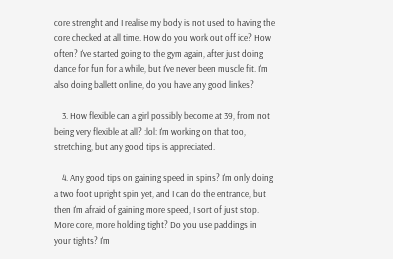core strenght and I realise my body is not used to having the core checked at all time. How do you work out off ice? How often? I've started going to the gym again, after just doing dance for fun for a while, but I've never been muscle fit. I'm also doing ballett online, do you have any good linkes?

    3. How flexible can a girl possibly become at 39, from not being very flexible at all? :lol: I'm working on that too, stretching, but any good tips is appreciated.

    4. Any good tips on gaining speed in spins? I'm only doing a two foot upright spin yet, and I can do the entrance, but then I'm afraid of gaining more speed, I sort of just stop. More core, more holding tight? Do you use paddings in your tights? I'm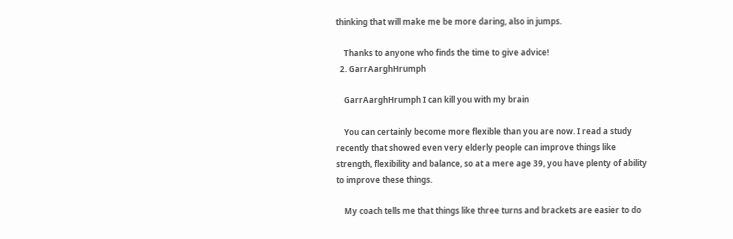thinking that will make me be more daring, also in jumps.

    Thanks to anyone who finds the time to give advice!
  2. GarrAarghHrumph

    GarrAarghHrumph I can kill you with my brain

    You can certainly become more flexible than you are now. I read a study recently that showed even very elderly people can improve things like strength, flexibility and balance, so at a mere age 39, you have plenty of ability to improve these things.

    My coach tells me that things like three turns and brackets are easier to do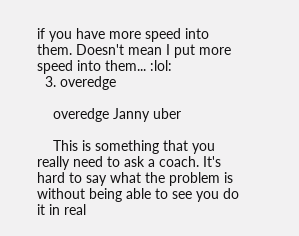if you have more speed into them. Doesn't mean I put more speed into them... :lol:
  3. overedge

    overedge Janny uber

    This is something that you really need to ask a coach. It's hard to say what the problem is without being able to see you do it in real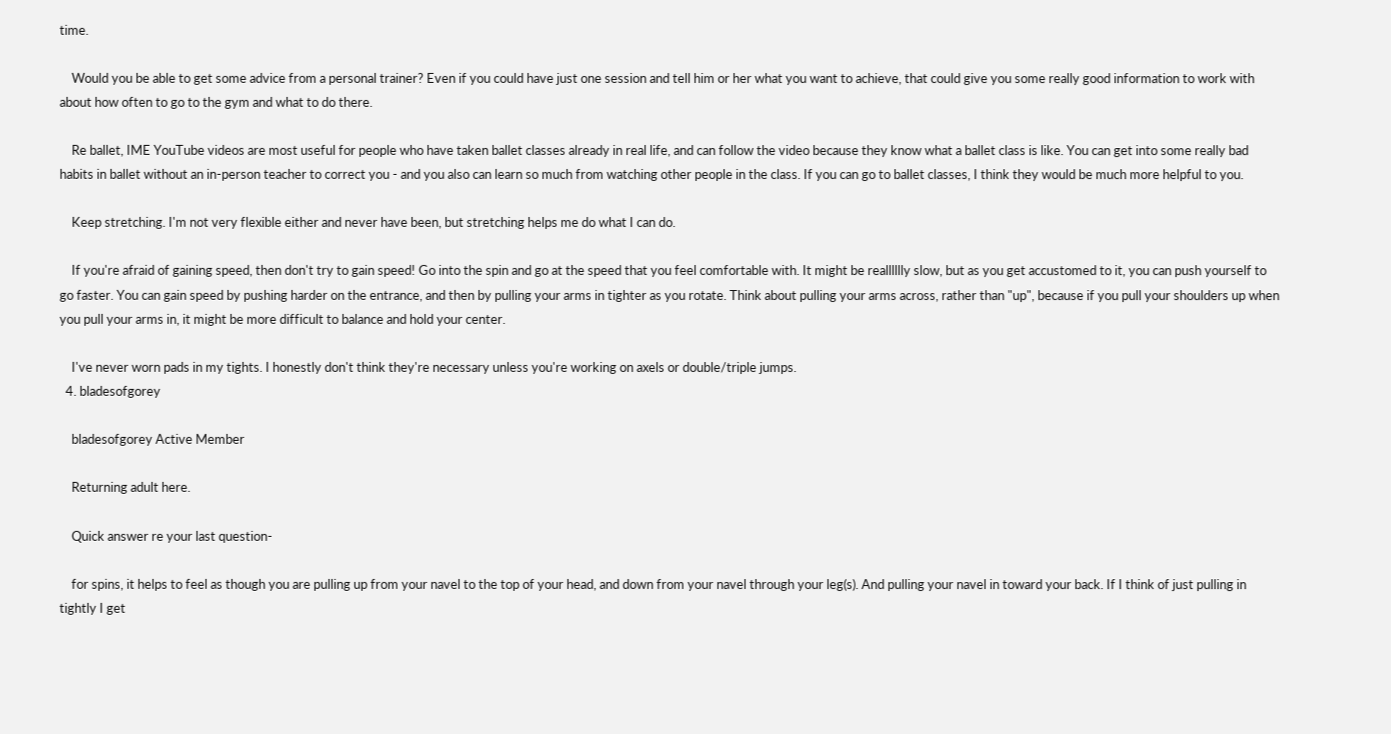time.

    Would you be able to get some advice from a personal trainer? Even if you could have just one session and tell him or her what you want to achieve, that could give you some really good information to work with about how often to go to the gym and what to do there.

    Re ballet, IME YouTube videos are most useful for people who have taken ballet classes already in real life, and can follow the video because they know what a ballet class is like. You can get into some really bad habits in ballet without an in-person teacher to correct you - and you also can learn so much from watching other people in the class. If you can go to ballet classes, I think they would be much more helpful to you.

    Keep stretching. I'm not very flexible either and never have been, but stretching helps me do what I can do.

    If you're afraid of gaining speed, then don't try to gain speed! Go into the spin and go at the speed that you feel comfortable with. It might be realllllly slow, but as you get accustomed to it, you can push yourself to go faster. You can gain speed by pushing harder on the entrance, and then by pulling your arms in tighter as you rotate. Think about pulling your arms across, rather than "up", because if you pull your shoulders up when you pull your arms in, it might be more difficult to balance and hold your center.

    I've never worn pads in my tights. I honestly don't think they're necessary unless you're working on axels or double/triple jumps.
  4. bladesofgorey

    bladesofgorey Active Member

    Returning adult here.

    Quick answer re your last question-

    for spins, it helps to feel as though you are pulling up from your navel to the top of your head, and down from your navel through your leg(s). And pulling your navel in toward your back. If I think of just pulling in tightly I get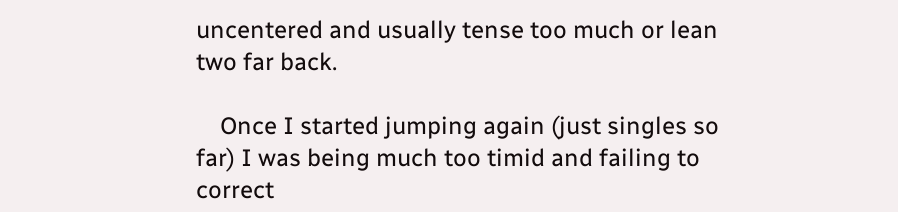uncentered and usually tense too much or lean two far back.

    Once I started jumping again (just singles so far) I was being much too timid and failing to correct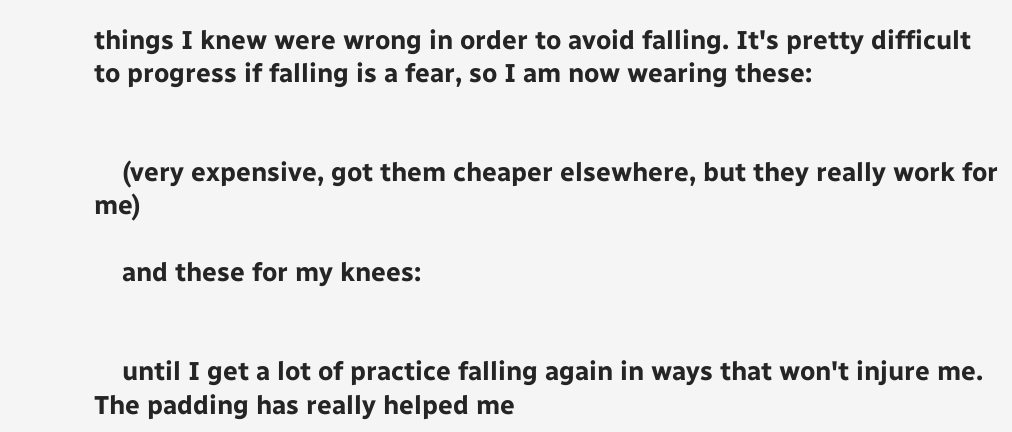things I knew were wrong in order to avoid falling. It's pretty difficult to progress if falling is a fear, so I am now wearing these:


    (very expensive, got them cheaper elsewhere, but they really work for me)

    and these for my knees:


    until I get a lot of practice falling again in ways that won't injure me. The padding has really helped me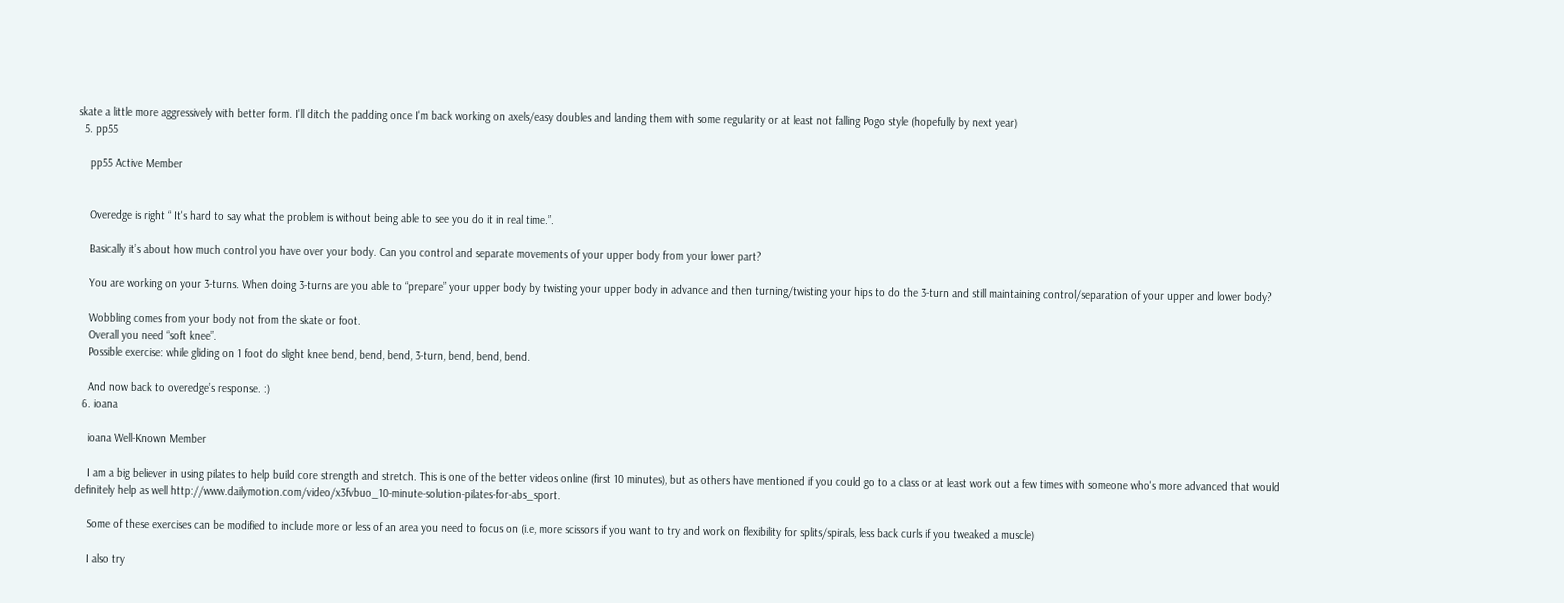skate a little more aggressively with better form. I'll ditch the padding once I'm back working on axels/easy doubles and landing them with some regularity or at least not falling Pogo style (hopefully by next year)
  5. pp55

    pp55 Active Member


    Overedge is right “ It's hard to say what the problem is without being able to see you do it in real time.”.

    Basically it’s about how much control you have over your body. Can you control and separate movements of your upper body from your lower part?

    You are working on your 3-turns. When doing 3-turns are you able to “prepare” your upper body by twisting your upper body in advance and then turning/twisting your hips to do the 3-turn and still maintaining control/separation of your upper and lower body?

    Wobbling comes from your body not from the skate or foot.
    Overall you need “soft knee”.
    Possible exercise: while gliding on 1 foot do slight knee bend, bend, bend, 3-turn, bend, bend, bend.

    And now back to overedge’s response. :)
  6. ioana

    ioana Well-Known Member

    I am a big believer in using pilates to help build core strength and stretch. This is one of the better videos online (first 10 minutes), but as others have mentioned if you could go to a class or at least work out a few times with someone who's more advanced that would definitely help as well http://www.dailymotion.com/video/x3fvbuo_10-minute-solution-pilates-for-abs_sport.

    Some of these exercises can be modified to include more or less of an area you need to focus on (i.e, more scissors if you want to try and work on flexibility for splits/spirals, less back curls if you tweaked a muscle)

    I also try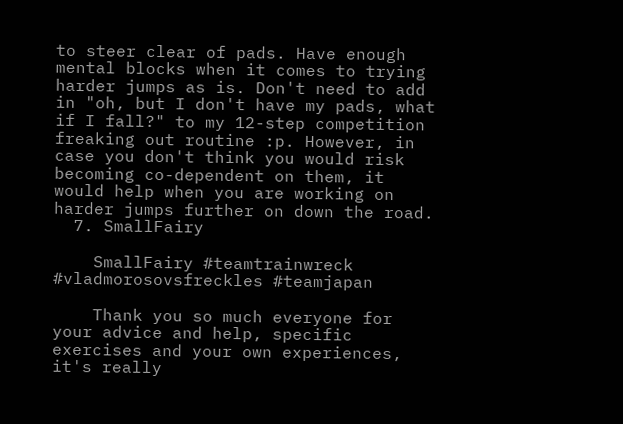to steer clear of pads. Have enough mental blocks when it comes to trying harder jumps as is. Don't need to add in "oh, but I don't have my pads, what if I fall?" to my 12-step competition freaking out routine :p. However, in case you don't think you would risk becoming co-dependent on them, it would help when you are working on harder jumps further on down the road.
  7. SmallFairy

    SmallFairy #teamtrainwreck #vladmorosovsfreckles #teamjapan

    Thank you so much everyone for your advice and help, specific exercises and your own experiences, it's really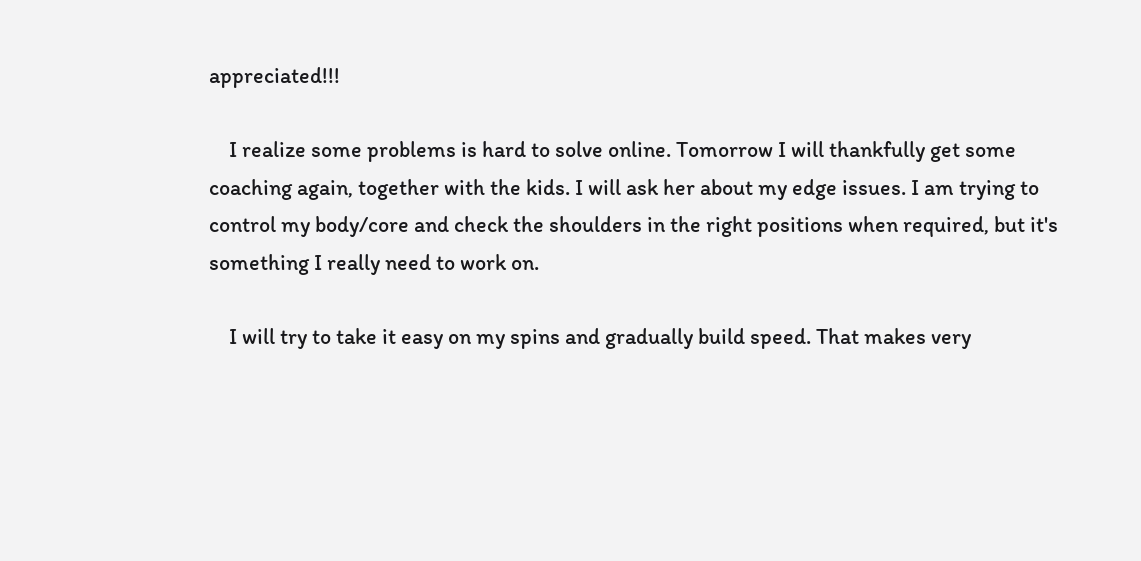appreciated!!!

    I realize some problems is hard to solve online. Tomorrow I will thankfully get some coaching again, together with the kids. I will ask her about my edge issues. I am trying to control my body/core and check the shoulders in the right positions when required, but it's something I really need to work on.

    I will try to take it easy on my spins and gradually build speed. That makes very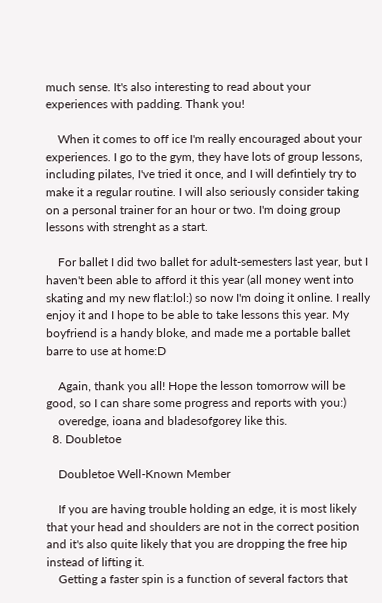much sense. It's also interesting to read about your experiences with padding. Thank you!

    When it comes to off ice I'm really encouraged about your experiences. I go to the gym, they have lots of group lessons, including pilates, I've tried it once, and I will defintiely try to make it a regular routine. I will also seriously consider taking on a personal trainer for an hour or two. I'm doing group lessons with strenght as a start.

    For ballet I did two ballet for adult-semesters last year, but I haven't been able to afford it this year (all money went into skating and my new flat:lol:) so now I'm doing it online. I really enjoy it and I hope to be able to take lessons this year. My boyfriend is a handy bloke, and made me a portable ballet barre to use at home:D

    Again, thank you all! Hope the lesson tomorrow will be good, so I can share some progress and reports with you:)
    overedge, ioana and bladesofgorey like this.
  8. Doubletoe

    Doubletoe Well-Known Member

    If you are having trouble holding an edge, it is most likely that your head and shoulders are not in the correct position and it's also quite likely that you are dropping the free hip instead of lifting it.
    Getting a faster spin is a function of several factors that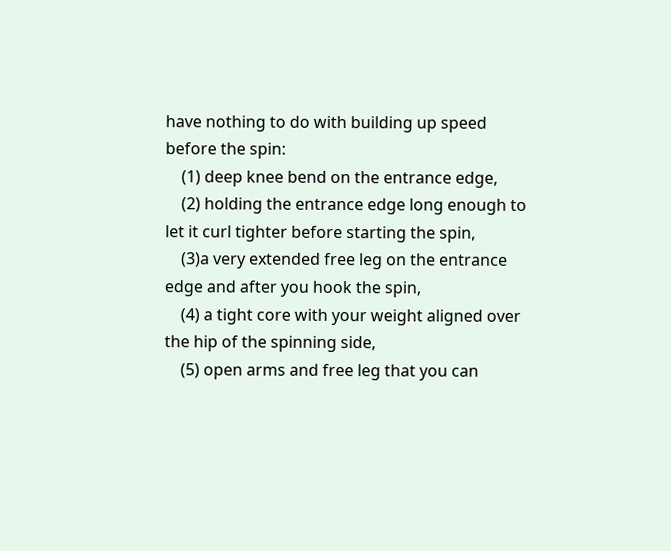have nothing to do with building up speed before the spin:
    (1) deep knee bend on the entrance edge,
    (2) holding the entrance edge long enough to let it curl tighter before starting the spin,
    (3)a very extended free leg on the entrance edge and after you hook the spin,
    (4) a tight core with your weight aligned over the hip of the spinning side,
    (5) open arms and free leg that you can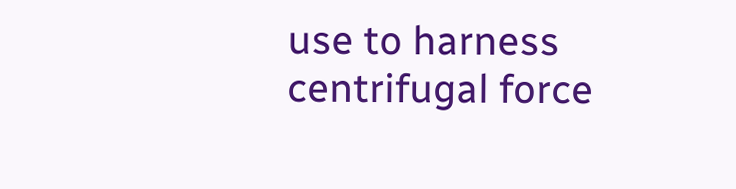use to harness centrifugal force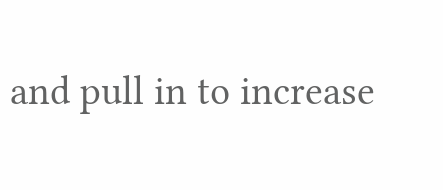and pull in to increase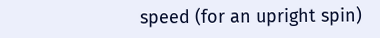speed (for an upright spin)